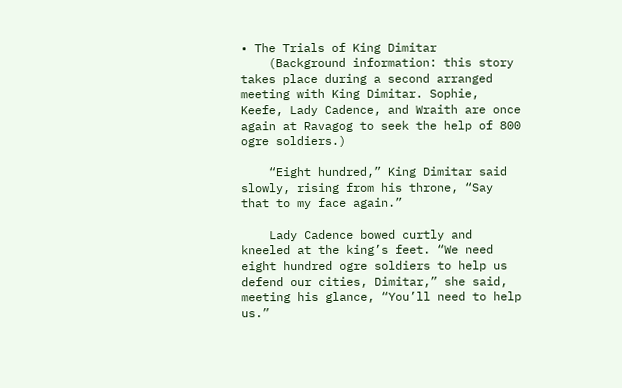• The Trials of King Dimitar
    (Background information: this story takes place during a second arranged meeting with King Dimitar. Sophie, Keefe, Lady Cadence, and Wraith are once again at Ravagog to seek the help of 800 ogre soldiers.)

    “Eight hundred,” King Dimitar said slowly, rising from his throne, “Say that to my face again.”

    Lady Cadence bowed curtly and kneeled at the king’s feet. “We need eight hundred ogre soldiers to help us defend our cities, Dimitar,” she said, meeting his glance, “You’ll need to help us.”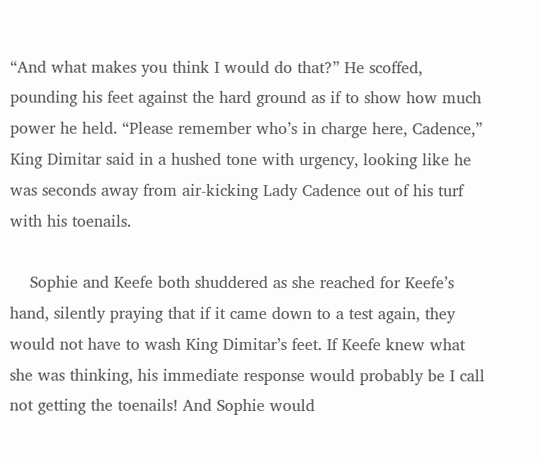“And what makes you think I would do that?” He scoffed, pounding his feet against the hard ground as if to show how much power he held. “Please remember who’s in charge here, Cadence,” King Dimitar said in a hushed tone with urgency, looking like he was seconds away from air-kicking Lady Cadence out of his turf with his toenails.

    Sophie and Keefe both shuddered as she reached for Keefe’s hand, silently praying that if it came down to a test again, they would not have to wash King Dimitar’s feet. If Keefe knew what she was thinking, his immediate response would probably be I call not getting the toenails! And Sophie would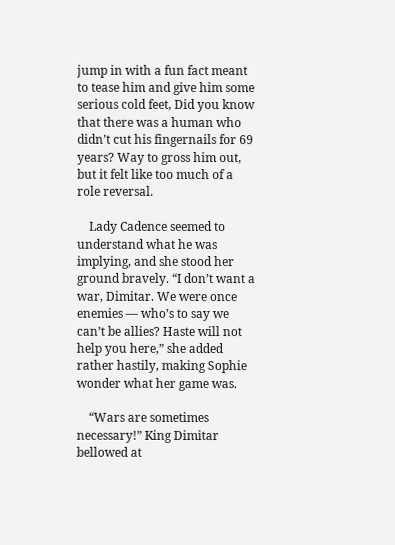jump in with a fun fact meant to tease him and give him some serious cold feet, Did you know that there was a human who didn’t cut his fingernails for 69 years? Way to gross him out, but it felt like too much of a role reversal.

    Lady Cadence seemed to understand what he was implying, and she stood her ground bravely. “I don’t want a war, Dimitar. We were once enemies — who’s to say we can’t be allies? Haste will not help you here,” she added rather hastily, making Sophie wonder what her game was.

    “Wars are sometimes necessary!” King Dimitar bellowed at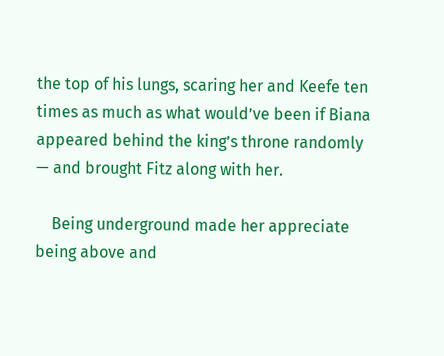the top of his lungs, scaring her and Keefe ten times as much as what would’ve been if Biana appeared behind the king’s throne randomly — and brought Fitz along with her.

    Being underground made her appreciate being above and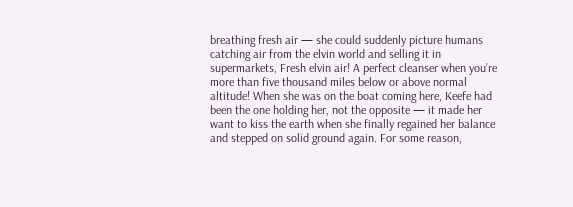breathing fresh air — she could suddenly picture humans catching air from the elvin world and selling it in supermarkets, Fresh elvin air! A perfect cleanser when you’re more than five thousand miles below or above normal altitude! When she was on the boat coming here, Keefe had been the one holding her, not the opposite — it made her want to kiss the earth when she finally regained her balance and stepped on solid ground again. For some reason,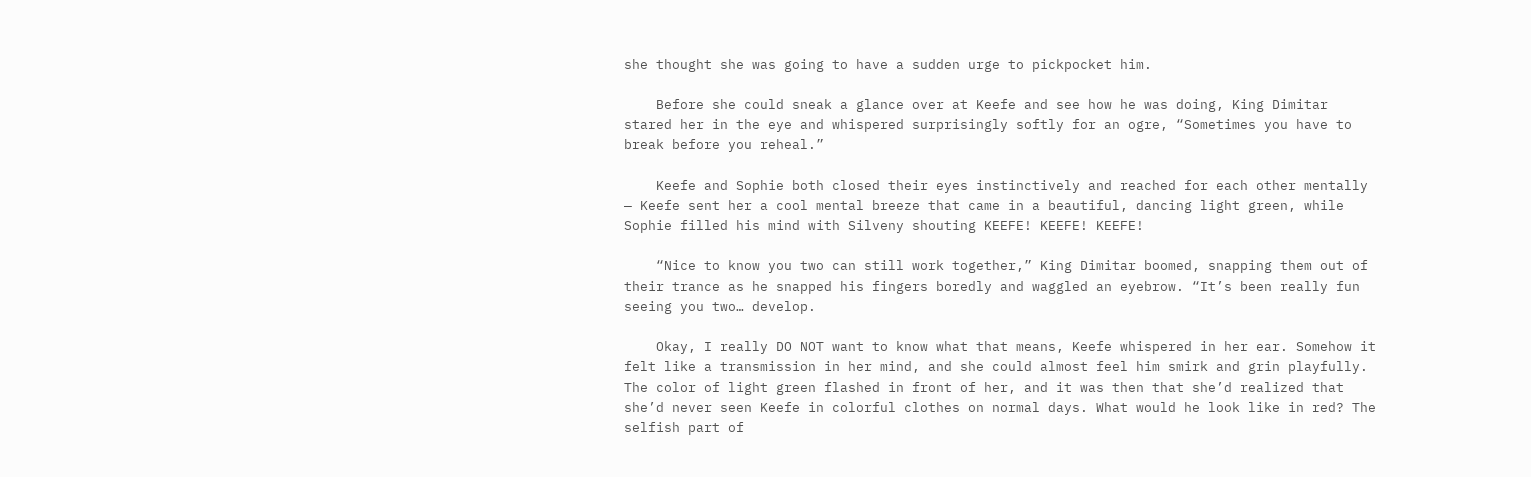she thought she was going to have a sudden urge to pickpocket him.

    Before she could sneak a glance over at Keefe and see how he was doing, King Dimitar stared her in the eye and whispered surprisingly softly for an ogre, “Sometimes you have to break before you reheal.”

    Keefe and Sophie both closed their eyes instinctively and reached for each other mentally — Keefe sent her a cool mental breeze that came in a beautiful, dancing light green, while Sophie filled his mind with Silveny shouting KEEFE! KEEFE! KEEFE!

    “Nice to know you two can still work together,” King Dimitar boomed, snapping them out of their trance as he snapped his fingers boredly and waggled an eyebrow. “It’s been really fun seeing you two… develop.

    Okay, I really DO NOT want to know what that means, Keefe whispered in her ear. Somehow it felt like a transmission in her mind, and she could almost feel him smirk and grin playfully. The color of light green flashed in front of her, and it was then that she’d realized that she’d never seen Keefe in colorful clothes on normal days. What would he look like in red? The selfish part of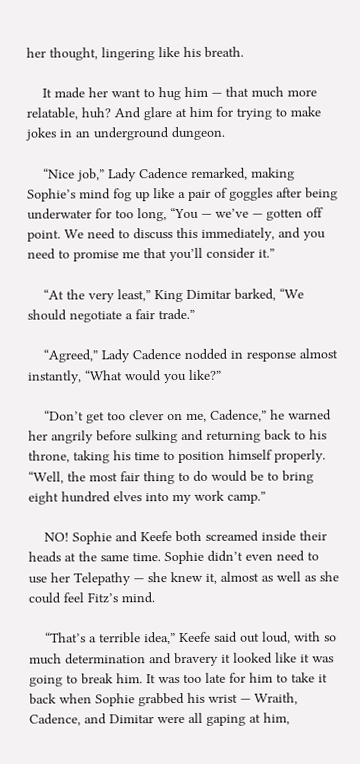her thought, lingering like his breath.

    It made her want to hug him — that much more relatable, huh? And glare at him for trying to make jokes in an underground dungeon.

    “Nice job,” Lady Cadence remarked, making Sophie’s mind fog up like a pair of goggles after being underwater for too long, “You — we’ve — gotten off point. We need to discuss this immediately, and you need to promise me that you’ll consider it.”

    “At the very least,” King Dimitar barked, “We should negotiate a fair trade.”

    “Agreed,” Lady Cadence nodded in response almost instantly, “What would you like?”

    “Don’t get too clever on me, Cadence,” he warned her angrily before sulking and returning back to his throne, taking his time to position himself properly. “Well, the most fair thing to do would be to bring eight hundred elves into my work camp.”

    NO! Sophie and Keefe both screamed inside their heads at the same time. Sophie didn’t even need to use her Telepathy — she knew it, almost as well as she could feel Fitz’s mind.

    “That’s a terrible idea,” Keefe said out loud, with so much determination and bravery it looked like it was going to break him. It was too late for him to take it back when Sophie grabbed his wrist — Wraith, Cadence, and Dimitar were all gaping at him,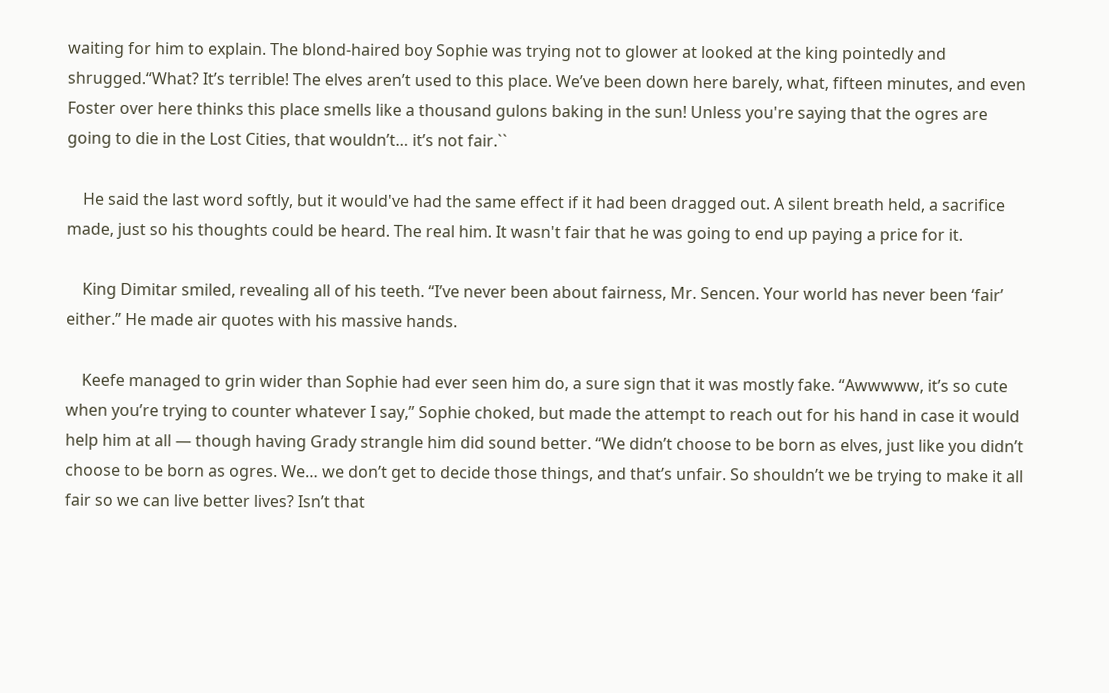waiting for him to explain. The blond-haired boy Sophie was trying not to glower at looked at the king pointedly and shrugged.“What? It’s terrible! The elves aren’t used to this place. We’ve been down here barely, what, fifteen minutes, and even Foster over here thinks this place smells like a thousand gulons baking in the sun! Unless you're saying that the ogres are going to die in the Lost Cities, that wouldn’t… it’s not fair.``

    He said the last word softly, but it would've had the same effect if it had been dragged out. A silent breath held, a sacrifice made, just so his thoughts could be heard. The real him. It wasn't fair that he was going to end up paying a price for it.

    King Dimitar smiled, revealing all of his teeth. “I’ve never been about fairness, Mr. Sencen. Your world has never been ‘fair’ either.” He made air quotes with his massive hands.

    Keefe managed to grin wider than Sophie had ever seen him do, a sure sign that it was mostly fake. “Awwwww, it’s so cute when you’re trying to counter whatever I say,” Sophie choked, but made the attempt to reach out for his hand in case it would help him at all — though having Grady strangle him did sound better. “We didn’t choose to be born as elves, just like you didn’t choose to be born as ogres. We… we don’t get to decide those things, and that’s unfair. So shouldn’t we be trying to make it all fair so we can live better lives? Isn’t that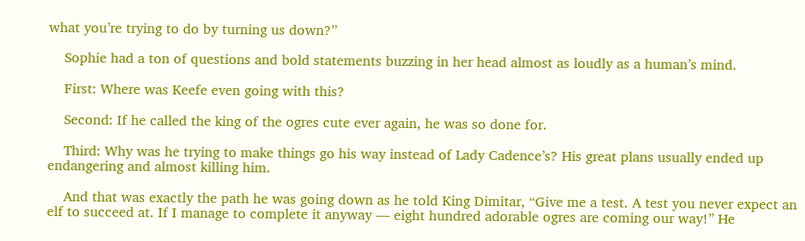what you’re trying to do by turning us down?”

    Sophie had a ton of questions and bold statements buzzing in her head almost as loudly as a human’s mind.

    First: Where was Keefe even going with this?

    Second: If he called the king of the ogres cute ever again, he was so done for.

    Third: Why was he trying to make things go his way instead of Lady Cadence’s? His great plans usually ended up endangering and almost killing him.

    And that was exactly the path he was going down as he told King Dimitar, “Give me a test. A test you never expect an elf to succeed at. If I manage to complete it anyway — eight hundred adorable ogres are coming our way!” He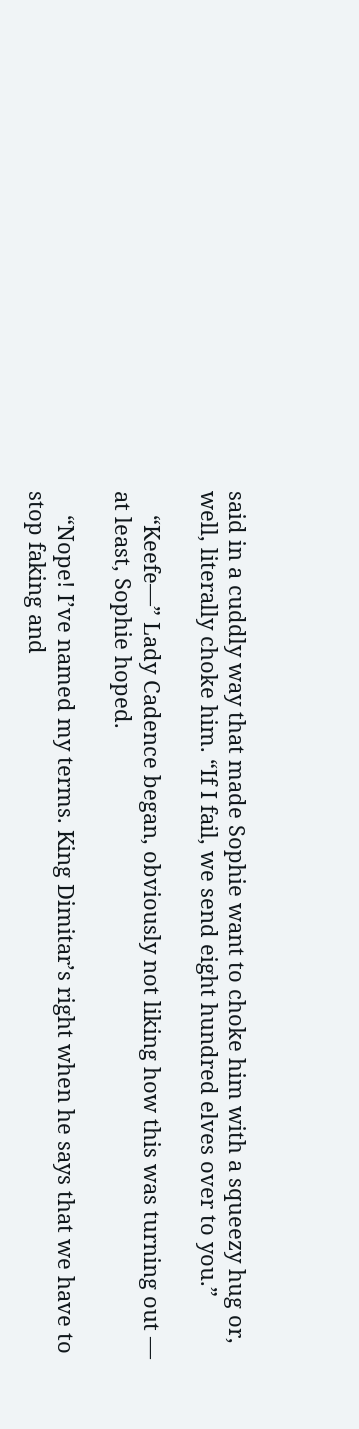said in a cuddly way that made Sophie want to choke him with a squeezy hug or, well, literally choke him. “If I fail, we send eight hundred elves over to you.”

    “Keefe—” Lady Cadence began, obviously not liking how this was turning out — at least, Sophie hoped.

    “Nope! I’ve named my terms. King Dimitar’s right when he says that we have to stop faking and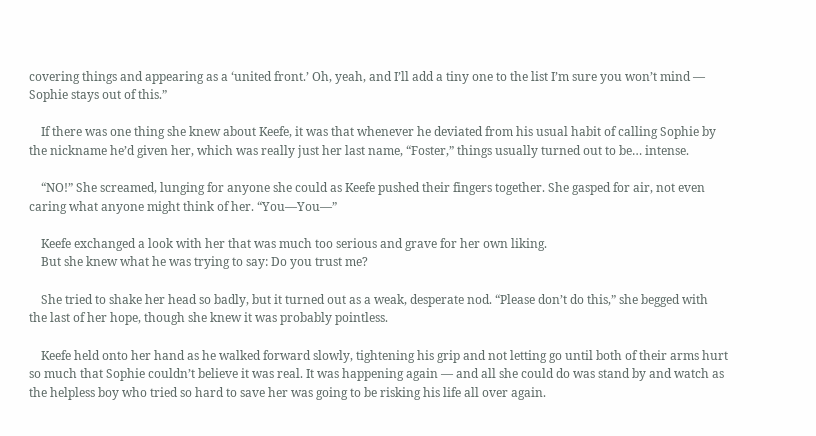covering things and appearing as a ‘united front.’ Oh, yeah, and I’ll add a tiny one to the list I’m sure you won’t mind — Sophie stays out of this.”

    If there was one thing she knew about Keefe, it was that whenever he deviated from his usual habit of calling Sophie by the nickname he’d given her, which was really just her last name, “Foster,” things usually turned out to be… intense.

    “NO!” She screamed, lunging for anyone she could as Keefe pushed their fingers together. She gasped for air, not even caring what anyone might think of her. “You—You—”

    Keefe exchanged a look with her that was much too serious and grave for her own liking.
    But she knew what he was trying to say: Do you trust me?

    She tried to shake her head so badly, but it turned out as a weak, desperate nod. “Please don’t do this,” she begged with the last of her hope, though she knew it was probably pointless.

    Keefe held onto her hand as he walked forward slowly, tightening his grip and not letting go until both of their arms hurt so much that Sophie couldn’t believe it was real. It was happening again — and all she could do was stand by and watch as the helpless boy who tried so hard to save her was going to be risking his life all over again.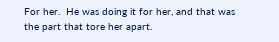For her.  He was doing it for her, and that was the part that tore her apart.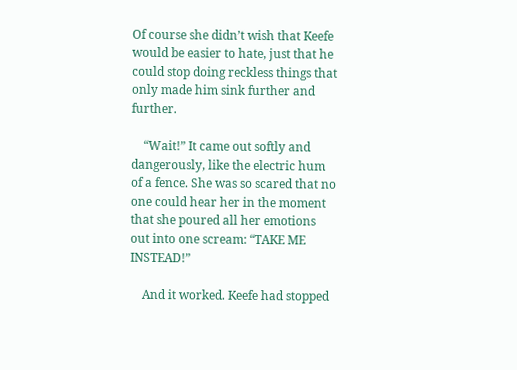Of course she didn’t wish that Keefe would be easier to hate, just that he could stop doing reckless things that only made him sink further and further.

    “Wait!” It came out softly and dangerously, like the electric hum of a fence. She was so scared that no one could hear her in the moment that she poured all her emotions out into one scream: “TAKE ME INSTEAD!”

    And it worked. Keefe had stopped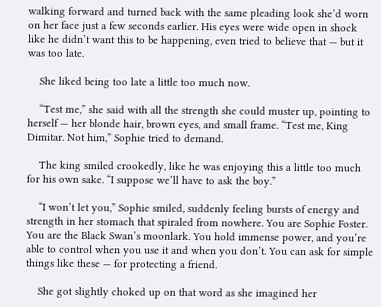walking forward and turned back with the same pleading look she’d worn on her face just a few seconds earlier. His eyes were wide open in shock like he didn’t want this to be happening, even tried to believe that — but it was too late.

    She liked being too late a little too much now.

    “Test me,” she said with all the strength she could muster up, pointing to herself — her blonde hair, brown eyes, and small frame. “Test me, King Dimitar. Not him,” Sophie tried to demand.

    The king smiled crookedly, like he was enjoying this a little too much for his own sake. “I suppose we’ll have to ask the boy.”

    “I won’t let you,” Sophie smiled, suddenly feeling bursts of energy and strength in her stomach that spiraled from nowhere. You are Sophie Foster. You are the Black Swan’s moonlark. You hold immense power, and you’re able to control when you use it and when you don’t. You can ask for simple things like these — for protecting a friend.

    She got slightly choked up on that word as she imagined her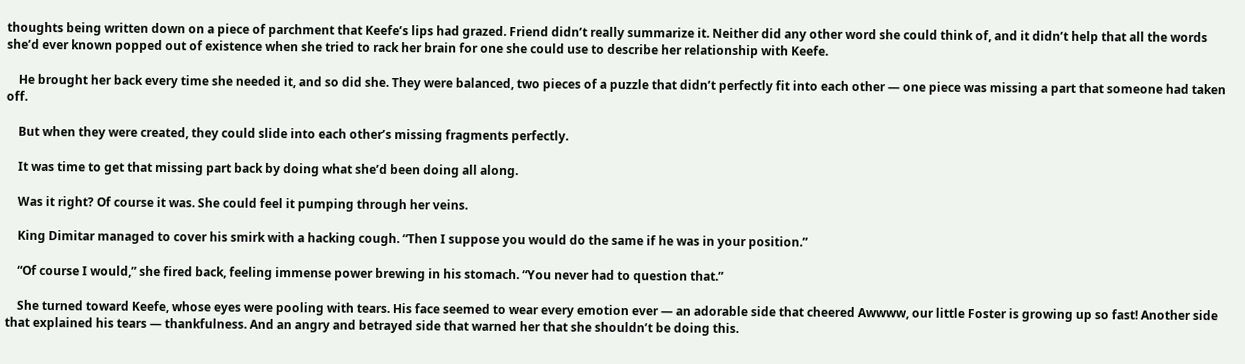thoughts being written down on a piece of parchment that Keefe’s lips had grazed. Friend didn’t really summarize it. Neither did any other word she could think of, and it didn’t help that all the words she’d ever known popped out of existence when she tried to rack her brain for one she could use to describe her relationship with Keefe.

    He brought her back every time she needed it, and so did she. They were balanced, two pieces of a puzzle that didn’t perfectly fit into each other — one piece was missing a part that someone had taken off.

    But when they were created, they could slide into each other’s missing fragments perfectly.

    It was time to get that missing part back by doing what she’d been doing all along.

    Was it right? Of course it was. She could feel it pumping through her veins.

    King Dimitar managed to cover his smirk with a hacking cough. “Then I suppose you would do the same if he was in your position.”

    “Of course I would,” she fired back, feeling immense power brewing in his stomach. “You never had to question that.”

    She turned toward Keefe, whose eyes were pooling with tears. His face seemed to wear every emotion ever — an adorable side that cheered Awwww, our little Foster is growing up so fast! Another side that explained his tears — thankfulness. And an angry and betrayed side that warned her that she shouldn’t be doing this.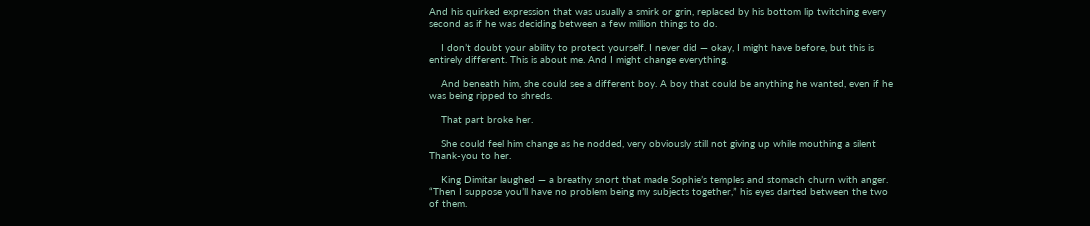And his quirked expression that was usually a smirk or grin, replaced by his bottom lip twitching every second as if he was deciding between a few million things to do.

    I don’t doubt your ability to protect yourself. I never did — okay, I might have before, but this is entirely different. This is about me. And I might change everything.

    And beneath him, she could see a different boy. A boy that could be anything he wanted, even if he was being ripped to shreds.

    That part broke her.

    She could feel him change as he nodded, very obviously still not giving up while mouthing a silent Thank-you to her.

    King Dimitar laughed — a breathy snort that made Sophie’s temples and stomach churn with anger. “Then I suppose you’ll have no problem being my subjects together,” his eyes darted between the two of them.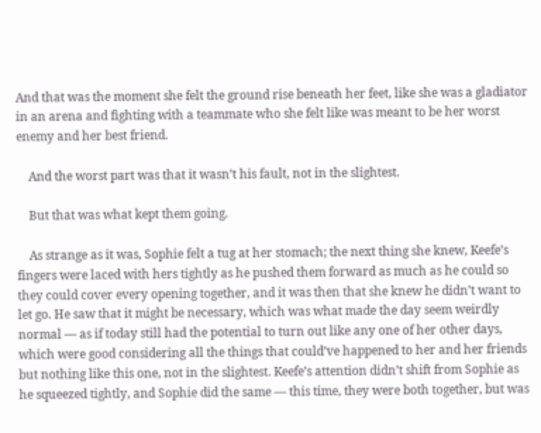And that was the moment she felt the ground rise beneath her feet, like she was a gladiator in an arena and fighting with a teammate who she felt like was meant to be her worst enemy and her best friend.

    And the worst part was that it wasn’t his fault, not in the slightest.

    But that was what kept them going.

    As strange as it was, Sophie felt a tug at her stomach; the next thing she knew, Keefe’s fingers were laced with hers tightly as he pushed them forward as much as he could so they could cover every opening together, and it was then that she knew he didn’t want to let go. He saw that it might be necessary, which was what made the day seem weirdly normal — as if today still had the potential to turn out like any one of her other days, which were good considering all the things that could’ve happened to her and her friends but nothing like this one, not in the slightest. Keefe’s attention didn’t shift from Sophie as he squeezed tightly, and Sophie did the same — this time, they were both together, but was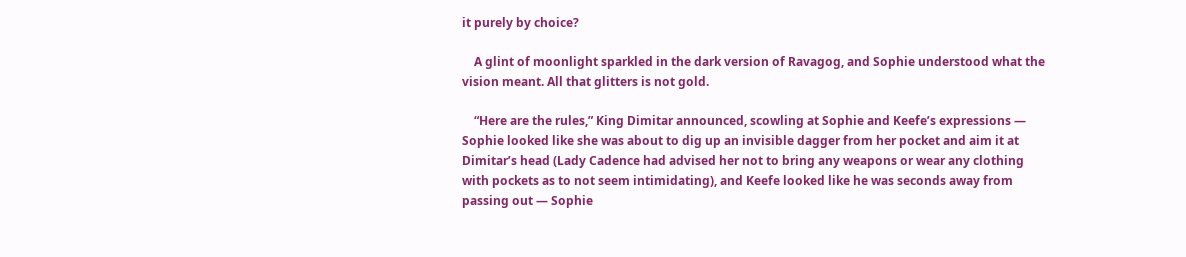it purely by choice?

    A glint of moonlight sparkled in the dark version of Ravagog, and Sophie understood what the vision meant. All that glitters is not gold.

    “Here are the rules,” King Dimitar announced, scowling at Sophie and Keefe’s expressions — Sophie looked like she was about to dig up an invisible dagger from her pocket and aim it at Dimitar’s head (Lady Cadence had advised her not to bring any weapons or wear any clothing with pockets as to not seem intimidating), and Keefe looked like he was seconds away from passing out — Sophie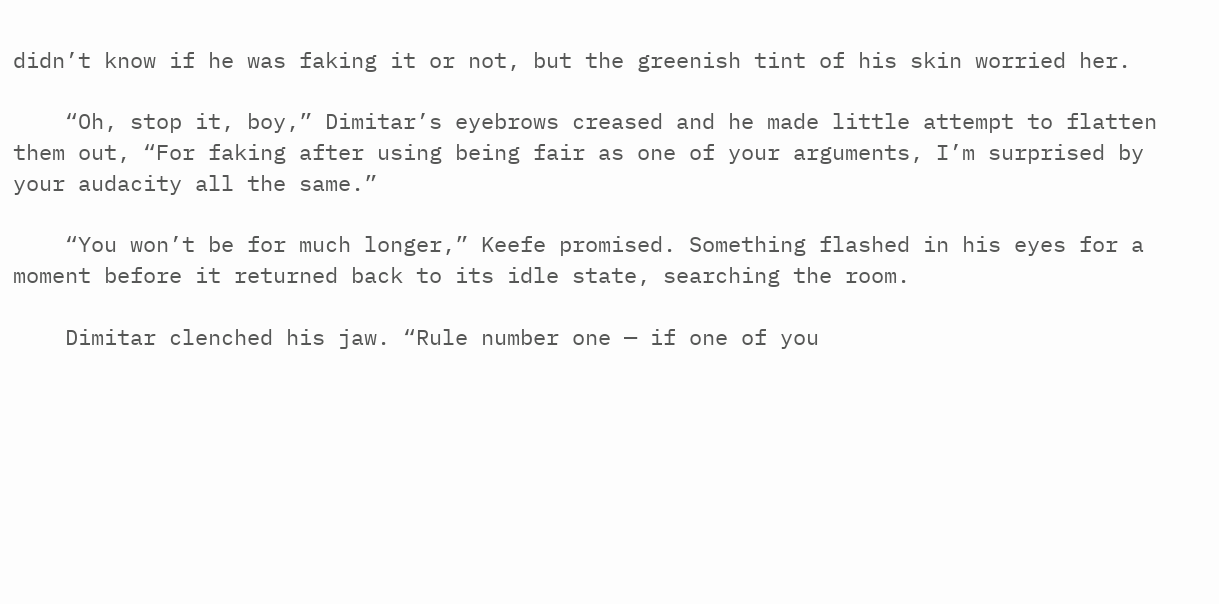didn’t know if he was faking it or not, but the greenish tint of his skin worried her.

    “Oh, stop it, boy,” Dimitar’s eyebrows creased and he made little attempt to flatten them out, “For faking after using being fair as one of your arguments, I’m surprised by your audacity all the same.”

    “You won’t be for much longer,” Keefe promised. Something flashed in his eyes for a moment before it returned back to its idle state, searching the room.

    Dimitar clenched his jaw. “Rule number one — if one of you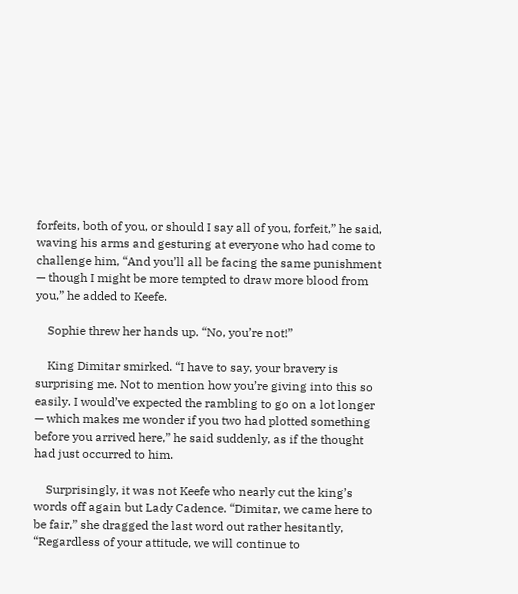forfeits, both of you, or should I say all of you, forfeit,” he said, waving his arms and gesturing at everyone who had come to challenge him, “And you’ll all be facing the same punishment — though I might be more tempted to draw more blood from you,” he added to Keefe.

    Sophie threw her hands up. “No, you’re not!”

    King Dimitar smirked. “I have to say, your bravery is surprising me. Not to mention how you’re giving into this so easily. I would’ve expected the rambling to go on a lot longer — which makes me wonder if you two had plotted something before you arrived here,” he said suddenly, as if the thought had just occurred to him.

    Surprisingly, it was not Keefe who nearly cut the king’s words off again but Lady Cadence. “Dimitar, we came here to be fair,” she dragged the last word out rather hesitantly, “Regardless of your attitude, we will continue to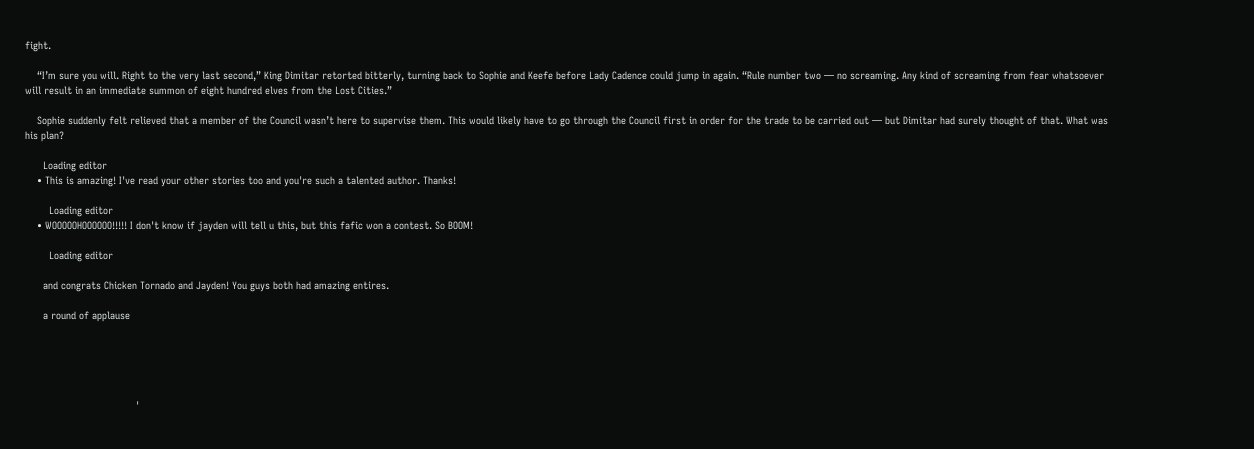fight.

    “I’m sure you will. Right to the very last second,” King Dimitar retorted bitterly, turning back to Sophie and Keefe before Lady Cadence could jump in again. “Rule number two — no screaming. Any kind of screaming from fear whatsoever will result in an immediate summon of eight hundred elves from the Lost Cities.”

    Sophie suddenly felt relieved that a member of the Council wasn’t here to supervise them. This would likely have to go through the Council first in order for the trade to be carried out — but Dimitar had surely thought of that. What was his plan?

      Loading editor
    • This is amazing! I've read your other stories too and you're such a talented author. Thanks!

        Loading editor
    • WOOOOOHOOOOOO!!!!! I don't know if jayden will tell u this, but this fafic won a contest. So BOOM!

        Loading editor

      and congrats Chicken Tornado and Jayden! You guys both had amazing entires.

      a round of applause





                                     '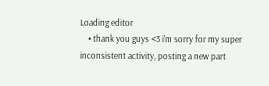Loading editor
    • thank you guys <3 i'm sorry for my super inconsistent activity, posting a new part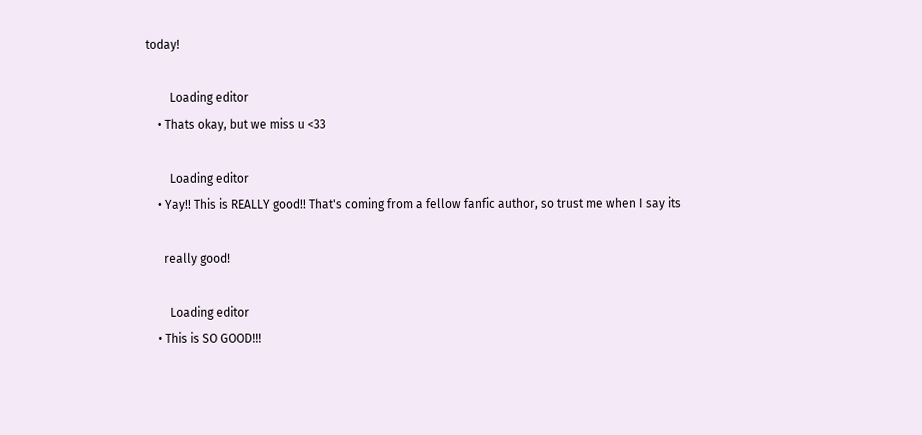today!

        Loading editor
    • Thats okay, but we miss u <33

        Loading editor
    • Yay!! This is REALLY good!! That's coming from a fellow fanfic author, so trust me when I say its

      really good!

        Loading editor
    • This is SO GOOD!!!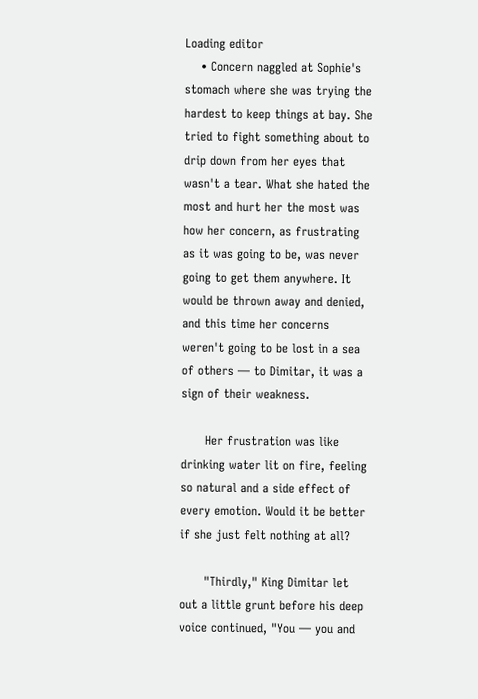Loading editor
    • Concern naggled at Sophie's stomach where she was trying the hardest to keep things at bay. She tried to fight something about to drip down from her eyes that wasn't a tear. What she hated the most and hurt her the most was how her concern, as frustrating as it was going to be, was never going to get them anywhere. It would be thrown away and denied, and this time her concerns weren't going to be lost in a sea of others — to Dimitar, it was a sign of their weakness.

      Her frustration was like drinking water lit on fire, feeling so natural and a side effect of every emotion. Would it be better if she just felt nothing at all?

      "Thirdly," King Dimitar let out a little grunt before his deep voice continued, "You — you and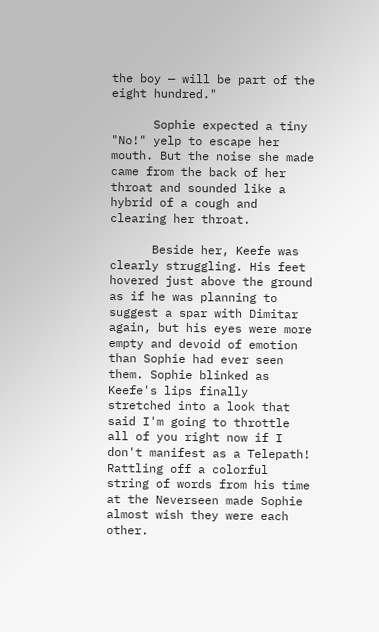the boy — will be part of the eight hundred."

      Sophie expected a tiny "No!" yelp to escape her mouth. But the noise she made came from the back of her throat and sounded like a hybrid of a cough and clearing her throat.

      Beside her, Keefe was clearly struggling. His feet hovered just above the ground as if he was planning to suggest a spar with Dimitar again, but his eyes were more empty and devoid of emotion than Sophie had ever seen them. Sophie blinked as Keefe's lips finally stretched into a look that said I'm going to throttle all of you right now if I don't manifest as a Telepath! Rattling off a colorful string of words from his time at the Neverseen made Sophie almost wish they were each other.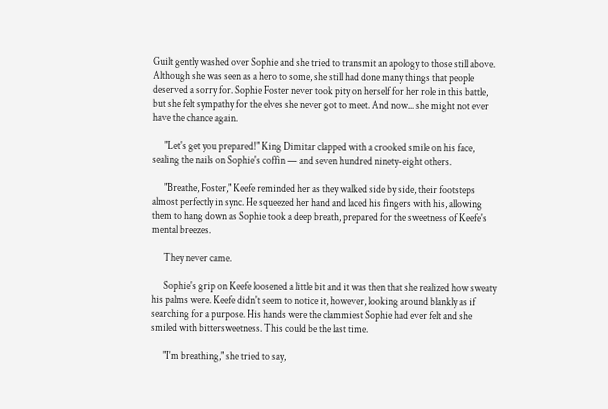Guilt gently washed over Sophie and she tried to transmit an apology to those still above. Although she was seen as a hero to some, she still had done many things that people deserved a sorry for. Sophie Foster never took pity on herself for her role in this battle, but she felt sympathy for the elves she never got to meet. And now... she might not ever have the chance again.

      "Let's get you prepared!" King Dimitar clapped with a crooked smile on his face, sealing the nails on Sophie's coffin — and seven hundred ninety-eight others.

      "Breathe, Foster," Keefe reminded her as they walked side by side, their footsteps almost perfectly in sync. He squeezed her hand and laced his fingers with his, allowing them to hang down as Sophie took a deep breath, prepared for the sweetness of Keefe's mental breezes.

      They never came.

      Sophie's grip on Keefe loosened a little bit and it was then that she realized how sweaty his palms were. Keefe didn't seem to notice it, however, looking around blankly as if searching for a purpose. His hands were the clammiest Sophie had ever felt and she smiled with bittersweetness. This could be the last time.

      "I'm breathing," she tried to say,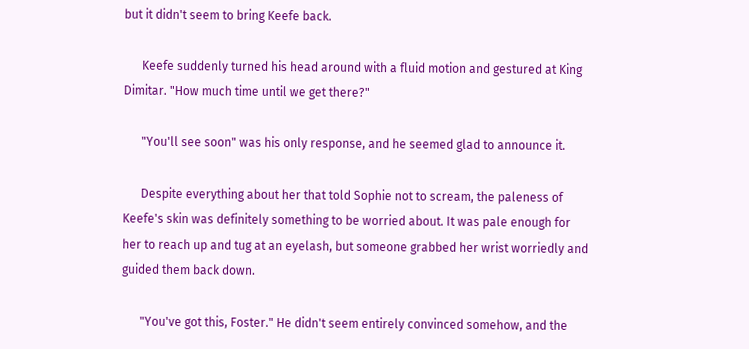but it didn't seem to bring Keefe back.

      Keefe suddenly turned his head around with a fluid motion and gestured at King Dimitar. "How much time until we get there?"

      "You'll see soon" was his only response, and he seemed glad to announce it.

      Despite everything about her that told Sophie not to scream, the paleness of Keefe's skin was definitely something to be worried about. It was pale enough for her to reach up and tug at an eyelash, but someone grabbed her wrist worriedly and guided them back down.

      "You've got this, Foster." He didn't seem entirely convinced somehow, and the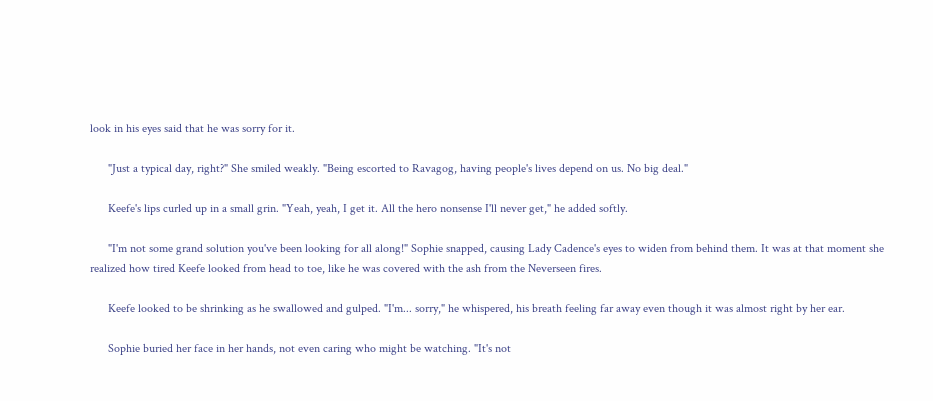look in his eyes said that he was sorry for it.

      "Just a typical day, right?" She smiled weakly. "Being escorted to Ravagog, having people's lives depend on us. No big deal."

      Keefe's lips curled up in a small grin. "Yeah, yeah, I get it. All the hero nonsense I'll never get," he added softly.

      "I'm not some grand solution you've been looking for all along!" Sophie snapped, causing Lady Cadence's eyes to widen from behind them. It was at that moment she realized how tired Keefe looked from head to toe, like he was covered with the ash from the Neverseen fires.

      Keefe looked to be shrinking as he swallowed and gulped. "I'm... sorry," he whispered, his breath feeling far away even though it was almost right by her ear.

      Sophie buried her face in her hands, not even caring who might be watching. "It's not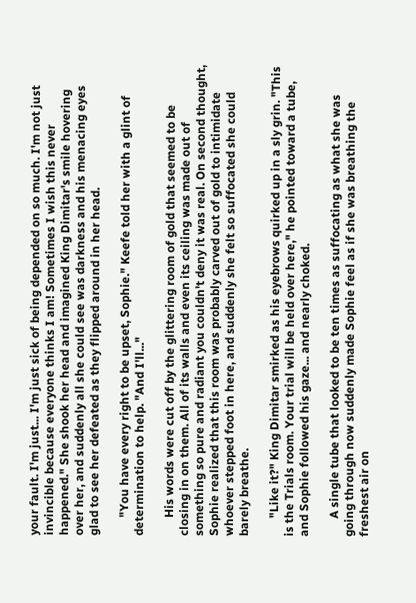your fault. I'm just... I'm just sick of being depended on so much. I'm not just invincible because everyone thinks I am! Sometimes I wish this never happened." She shook her head and imagined King Dimitar's smile hovering over her, and suddenly all she could see was darkness and his menacing eyes glad to see her defeated as they flipped around in her head.

      "You have every right to be upset, Sophie." Keefe told her with a glint of determination to help. "And I'll..."

      His words were cut off by the glittering room of gold that seemed to be closing in on them. All of its walls and even its ceiling was made out of something so pure and radiant you couldn't deny it was real. On second thought, Sophie realized that this room was probably carved out of gold to intimidate whoever stepped foot in here, and suddenly she felt so suffocated she could barely breathe.

      "Like it?" King Dimitar smirked as his eyebrows quirked up in a sly grin. "This is the Trials room. Your trial will be held over here," he pointed toward a tube, and Sophie followed his gaze... and nearly choked.

      A single tube that looked to be ten times as suffocating as what she was going through now suddenly made Sophie feel as if she was breathing the freshest air on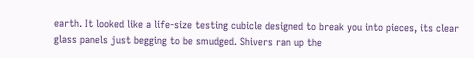earth. It looked like a life-size testing cubicle designed to break you into pieces, its clear glass panels just begging to be smudged. Shivers ran up the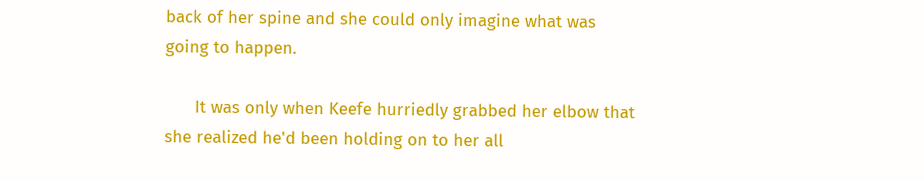back of her spine and she could only imagine what was going to happen.

      It was only when Keefe hurriedly grabbed her elbow that she realized he'd been holding on to her all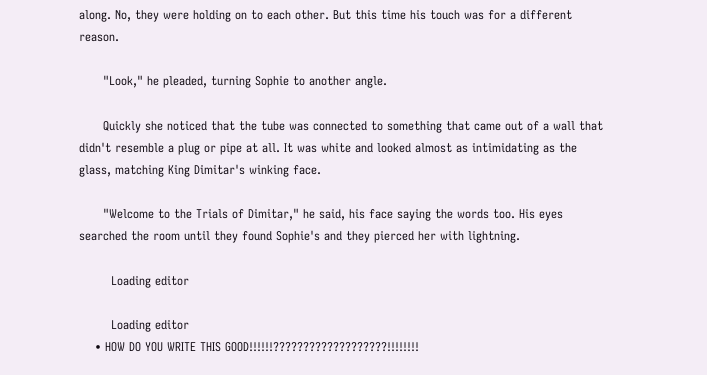along. No, they were holding on to each other. But this time his touch was for a different reason.

      "Look," he pleaded, turning Sophie to another angle.

      Quickly she noticed that the tube was connected to something that came out of a wall that didn't resemble a plug or pipe at all. It was white and looked almost as intimidating as the glass, matching King Dimitar's winking face.

      "Welcome to the Trials of Dimitar," he said, his face saying the words too. His eyes searched the room until they found Sophie's and they pierced her with lightning.

        Loading editor

        Loading editor
    • HOW DO YOU WRITE THIS GOOD!!!!!!???????????????????!!!!!!!!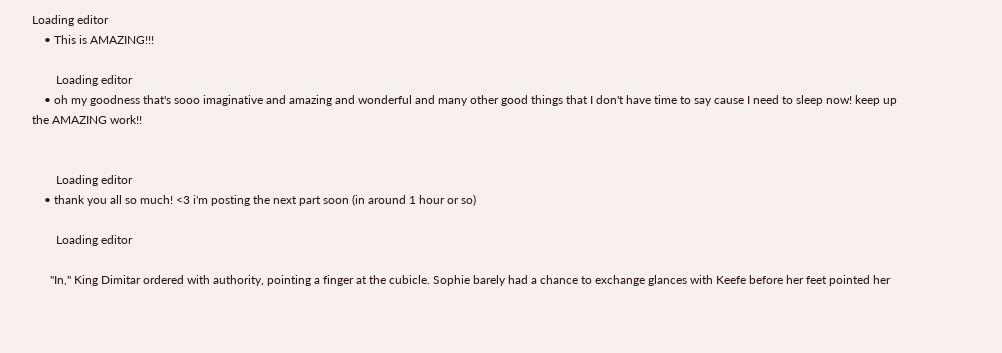Loading editor
    • This is AMAZING!!!

        Loading editor
    • oh my goodness that's sooo imaginative and amazing and wonderful and many other good things that I don't have time to say cause I need to sleep now! keep up the AMAZING work!!


        Loading editor
    • thank you all so much! <3 i'm posting the next part soon (in around 1 hour or so)

        Loading editor

      "In," King Dimitar ordered with authority, pointing a finger at the cubicle. Sophie barely had a chance to exchange glances with Keefe before her feet pointed her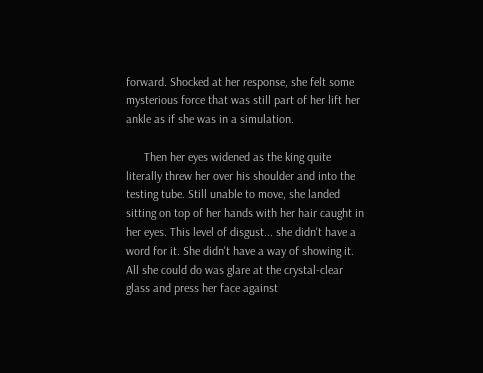forward. Shocked at her response, she felt some mysterious force that was still part of her lift her ankle as if she was in a simulation.

      Then her eyes widened as the king quite literally threw her over his shoulder and into the testing tube. Still unable to move, she landed sitting on top of her hands with her hair caught in her eyes. This level of disgust... she didn't have a word for it. She didn't have a way of showing it. All she could do was glare at the crystal-clear glass and press her face against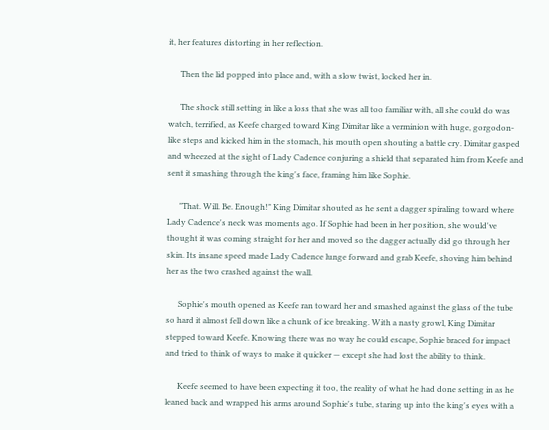it, her features distorting in her reflection.

      Then the lid popped into place and, with a slow twist, locked her in.

      The shock still setting in like a loss that she was all too familiar with, all she could do was watch, terrified, as Keefe charged toward King Dimitar like a verminion with huge, gorgodon-like steps and kicked him in the stomach, his mouth open shouting a battle cry. Dimitar gasped and wheezed at the sight of Lady Cadence conjuring a shield that separated him from Keefe and sent it smashing through the king's face, framing him like Sophie.

      "That. Will. Be. Enough!" King Dimitar shouted as he sent a dagger spiraling toward where Lady Cadence's neck was moments ago. If Sophie had been in her position, she would've thought it was coming straight for her and moved so the dagger actually did go through her skin. Its insane speed made Lady Cadence lunge forward and grab Keefe, shoving him behind her as the two crashed against the wall.

      Sophie's mouth opened as Keefe ran toward her and smashed against the glass of the tube so hard it almost fell down like a chunk of ice breaking. With a nasty growl, King Dimitar stepped toward Keefe. Knowing there was no way he could escape, Sophie braced for impact and tried to think of ways to make it quicker — except she had lost the ability to think.

      Keefe seemed to have been expecting it too, the reality of what he had done setting in as he leaned back and wrapped his arms around Sophie's tube, staring up into the king's eyes with a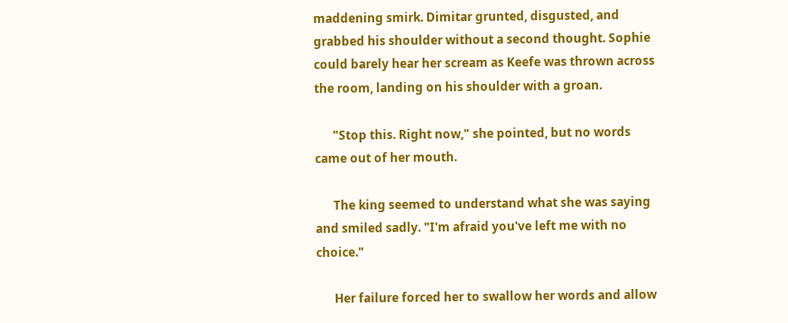maddening smirk. Dimitar grunted, disgusted, and grabbed his shoulder without a second thought. Sophie could barely hear her scream as Keefe was thrown across the room, landing on his shoulder with a groan.

      "Stop this. Right now," she pointed, but no words came out of her mouth.

      The king seemed to understand what she was saying and smiled sadly. "I'm afraid you've left me with no choice."

      Her failure forced her to swallow her words and allow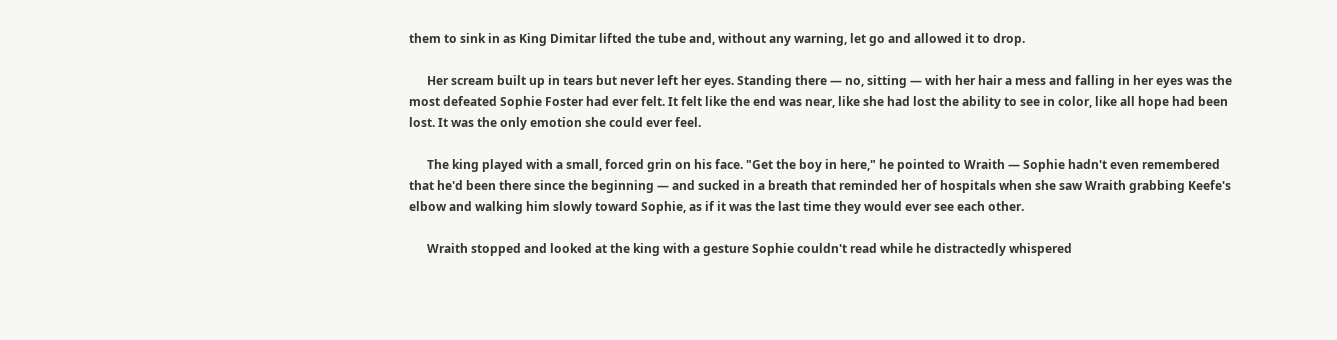them to sink in as King Dimitar lifted the tube and, without any warning, let go and allowed it to drop.

      Her scream built up in tears but never left her eyes. Standing there — no, sitting — with her hair a mess and falling in her eyes was the most defeated Sophie Foster had ever felt. It felt like the end was near, like she had lost the ability to see in color, like all hope had been lost. It was the only emotion she could ever feel.

      The king played with a small, forced grin on his face. "Get the boy in here," he pointed to Wraith — Sophie hadn't even remembered that he'd been there since the beginning — and sucked in a breath that reminded her of hospitals when she saw Wraith grabbing Keefe's elbow and walking him slowly toward Sophie, as if it was the last time they would ever see each other.

      Wraith stopped and looked at the king with a gesture Sophie couldn't read while he distractedly whispered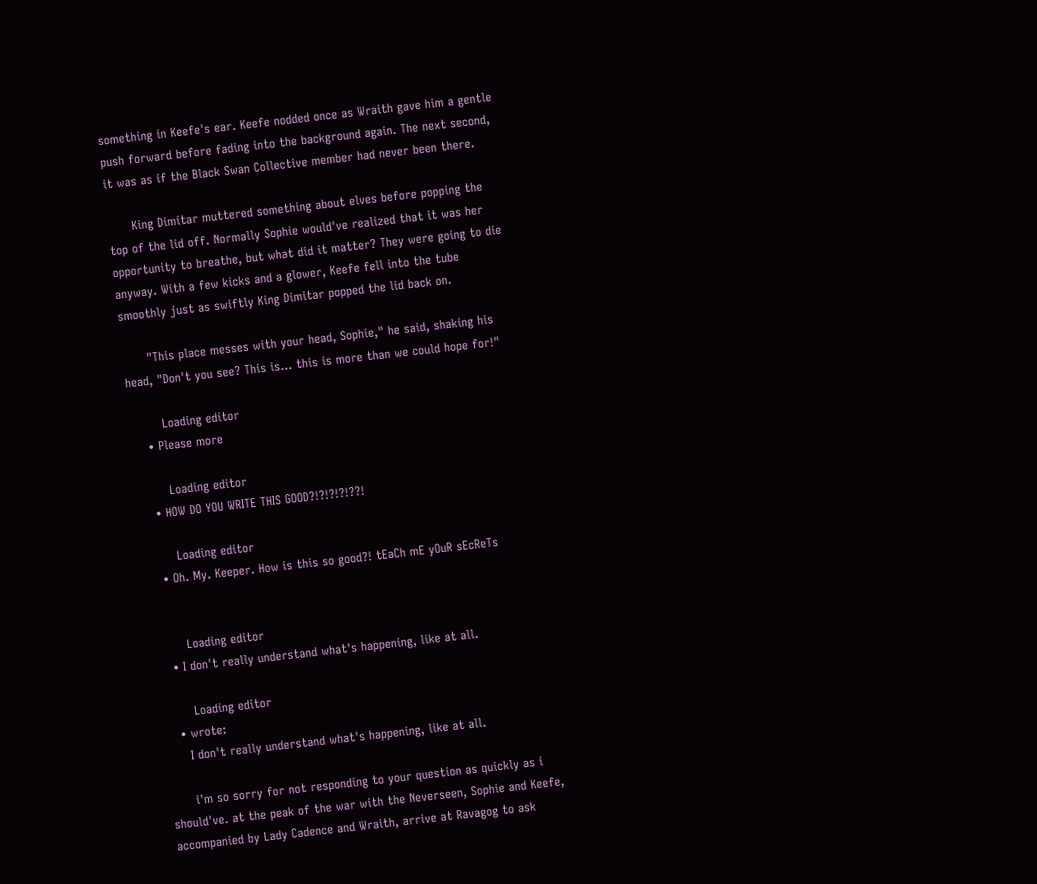something in Keefe's ear. Keefe nodded once as Wraith gave him a gentle push forward before fading into the background again. The next second, it was as if the Black Swan Collective member had never been there.

      King Dimitar muttered something about elves before popping the top of the lid off. Normally Sophie would've realized that it was her opportunity to breathe, but what did it matter? They were going to die anyway. With a few kicks and a glower, Keefe fell into the tube smoothly just as swiftly King Dimitar popped the lid back on.

      "This place messes with your head, Sophie," he said, shaking his head, "Don't you see? This is... this is more than we could hope for!"

        Loading editor
    • Please more

        Loading editor
    • HOW DO YOU WRITE THIS GOOD?!?!?!?!??!

        Loading editor
    • Oh. My. Keeper. How is this so good?! tEaCh mE yOuR sEcReTs


        Loading editor
    • I don't really understand what's happening, like at all.

        Loading editor
    • wrote:
      I don't really understand what's happening, like at all.

      i'm so sorry for not responding to your question as quickly as i should've. at the peak of the war with the Neverseen, Sophie and Keefe, accompanied by Lady Cadence and Wraith, arrive at Ravagog to ask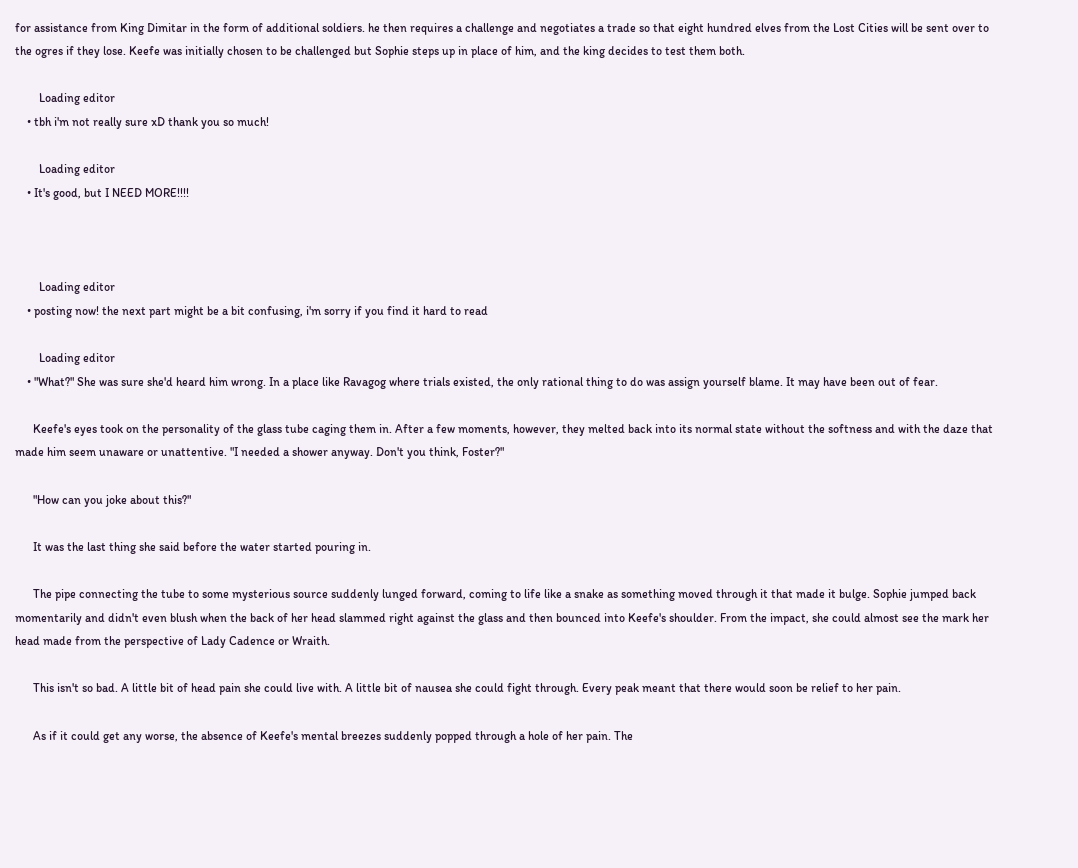for assistance from King Dimitar in the form of additional soldiers. he then requires a challenge and negotiates a trade so that eight hundred elves from the Lost Cities will be sent over to the ogres if they lose. Keefe was initially chosen to be challenged but Sophie steps up in place of him, and the king decides to test them both.

        Loading editor
    • tbh i'm not really sure xD thank you so much!

        Loading editor
    • It's good, but I NEED MORE!!!!



        Loading editor
    • posting now! the next part might be a bit confusing, i'm sorry if you find it hard to read

        Loading editor
    • "What?" She was sure she'd heard him wrong. In a place like Ravagog where trials existed, the only rational thing to do was assign yourself blame. It may have been out of fear.

      Keefe's eyes took on the personality of the glass tube caging them in. After a few moments, however, they melted back into its normal state without the softness and with the daze that made him seem unaware or unattentive. "I needed a shower anyway. Don't you think, Foster?"

      "How can you joke about this?"

      It was the last thing she said before the water started pouring in.

      The pipe connecting the tube to some mysterious source suddenly lunged forward, coming to life like a snake as something moved through it that made it bulge. Sophie jumped back momentarily and didn't even blush when the back of her head slammed right against the glass and then bounced into Keefe's shoulder. From the impact, she could almost see the mark her head made from the perspective of Lady Cadence or Wraith.

      This isn't so bad. A little bit of head pain she could live with. A little bit of nausea she could fight through. Every peak meant that there would soon be relief to her pain.

      As if it could get any worse, the absence of Keefe's mental breezes suddenly popped through a hole of her pain. The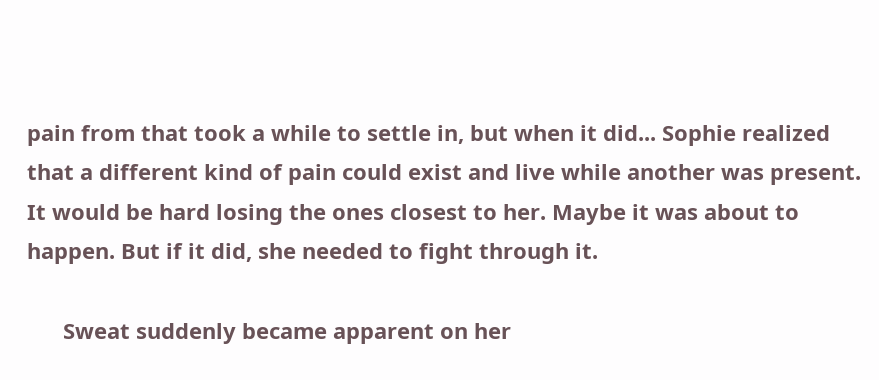pain from that took a while to settle in, but when it did... Sophie realized that a different kind of pain could exist and live while another was present. It would be hard losing the ones closest to her. Maybe it was about to happen. But if it did, she needed to fight through it.

      Sweat suddenly became apparent on her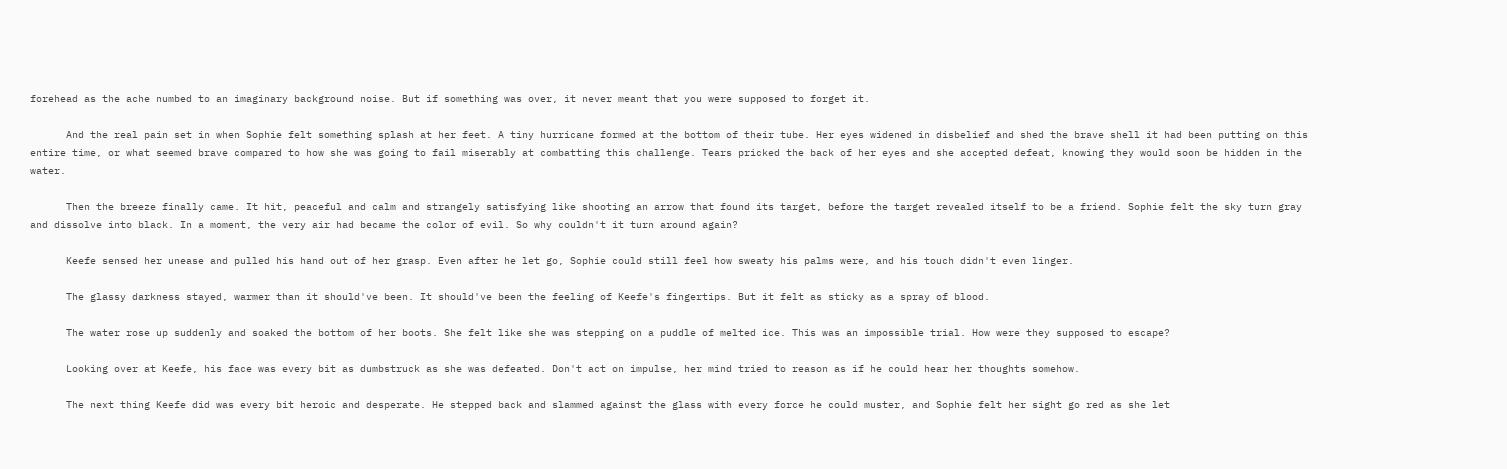forehead as the ache numbed to an imaginary background noise. But if something was over, it never meant that you were supposed to forget it.

      And the real pain set in when Sophie felt something splash at her feet. A tiny hurricane formed at the bottom of their tube. Her eyes widened in disbelief and shed the brave shell it had been putting on this entire time, or what seemed brave compared to how she was going to fail miserably at combatting this challenge. Tears pricked the back of her eyes and she accepted defeat, knowing they would soon be hidden in the water.

      Then the breeze finally came. It hit, peaceful and calm and strangely satisfying like shooting an arrow that found its target, before the target revealed itself to be a friend. Sophie felt the sky turn gray and dissolve into black. In a moment, the very air had became the color of evil. So why couldn't it turn around again?

      Keefe sensed her unease and pulled his hand out of her grasp. Even after he let go, Sophie could still feel how sweaty his palms were, and his touch didn't even linger.

      The glassy darkness stayed, warmer than it should've been. It should've been the feeling of Keefe's fingertips. But it felt as sticky as a spray of blood.

      The water rose up suddenly and soaked the bottom of her boots. She felt like she was stepping on a puddle of melted ice. This was an impossible trial. How were they supposed to escape?

      Looking over at Keefe, his face was every bit as dumbstruck as she was defeated. Don't act on impulse, her mind tried to reason as if he could hear her thoughts somehow.

      The next thing Keefe did was every bit heroic and desperate. He stepped back and slammed against the glass with every force he could muster, and Sophie felt her sight go red as she let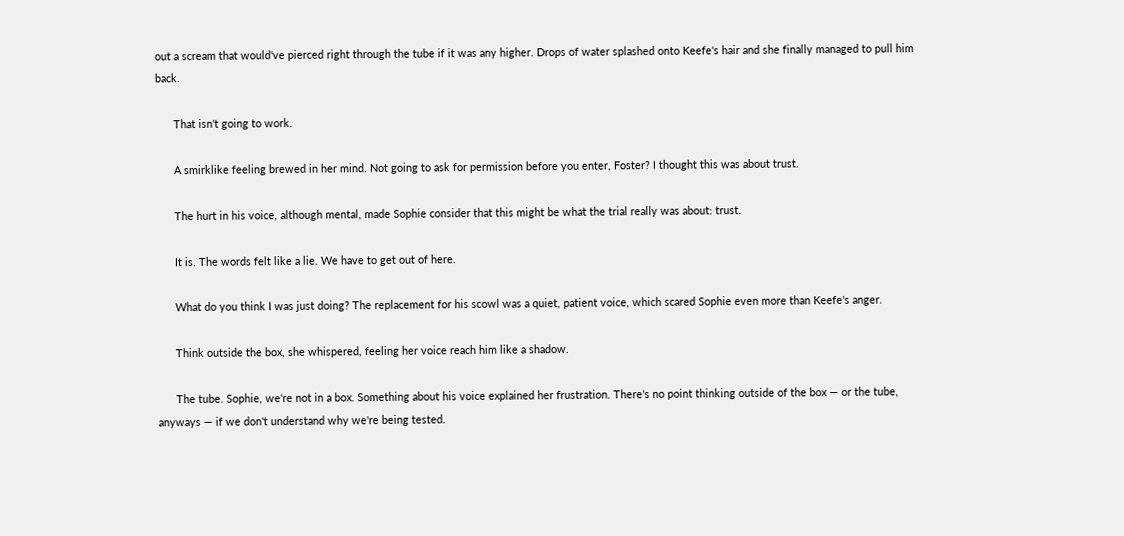out a scream that would've pierced right through the tube if it was any higher. Drops of water splashed onto Keefe's hair and she finally managed to pull him back.

      That isn't going to work.

      A smirklike feeling brewed in her mind. Not going to ask for permission before you enter, Foster? I thought this was about trust.

      The hurt in his voice, although mental, made Sophie consider that this might be what the trial really was about: trust.

      It is. The words felt like a lie. We have to get out of here.

      What do you think I was just doing? The replacement for his scowl was a quiet, patient voice, which scared Sophie even more than Keefe's anger.

      Think outside the box, she whispered, feeling her voice reach him like a shadow.

      The tube. Sophie, we're not in a box. Something about his voice explained her frustration. There's no point thinking outside of the box — or the tube, anyways — if we don't understand why we're being tested.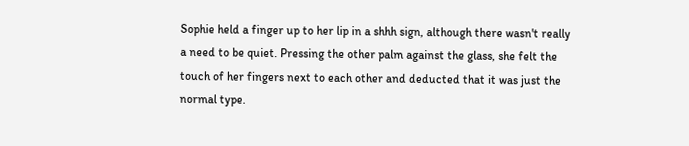Sophie held a finger up to her lip in a shhh sign, although there wasn't really a need to be quiet. Pressing the other palm against the glass, she felt the touch of her fingers next to each other and deducted that it was just the normal type.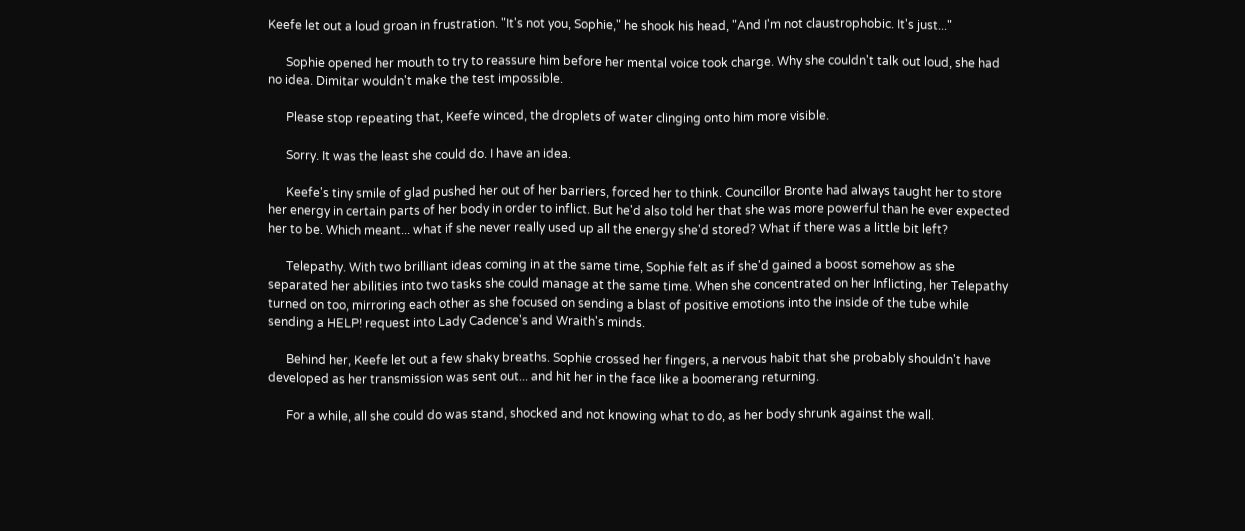Keefe let out a loud groan in frustration. "It's not you, Sophie," he shook his head, "And I'm not claustrophobic. It's just..."

      Sophie opened her mouth to try to reassure him before her mental voice took charge. Why she couldn't talk out loud, she had no idea. Dimitar wouldn't make the test impossible.

      Please stop repeating that, Keefe winced, the droplets of water clinging onto him more visible.

      Sorry. It was the least she could do. I have an idea.

      Keefe's tiny smile of glad pushed her out of her barriers, forced her to think. Councillor Bronte had always taught her to store her energy in certain parts of her body in order to inflict. But he'd also told her that she was more powerful than he ever expected her to be. Which meant... what if she never really used up all the energy she'd stored? What if there was a little bit left?

      Telepathy. With two brilliant ideas coming in at the same time, Sophie felt as if she'd gained a boost somehow as she separated her abilities into two tasks she could manage at the same time. When she concentrated on her Inflicting, her Telepathy turned on too, mirroring each other as she focused on sending a blast of positive emotions into the inside of the tube while sending a HELP! request into Lady Cadence's and Wraith's minds.

      Behind her, Keefe let out a few shaky breaths. Sophie crossed her fingers, a nervous habit that she probably shouldn't have developed as her transmission was sent out... and hit her in the face like a boomerang returning.

      For a while, all she could do was stand, shocked and not knowing what to do, as her body shrunk against the wall.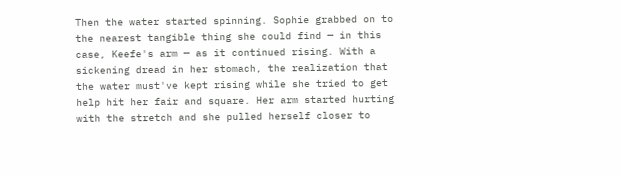Then the water started spinning. Sophie grabbed on to the nearest tangible thing she could find — in this case, Keefe's arm — as it continued rising. With a sickening dread in her stomach, the realization that the water must've kept rising while she tried to get help hit her fair and square. Her arm started hurting with the stretch and she pulled herself closer to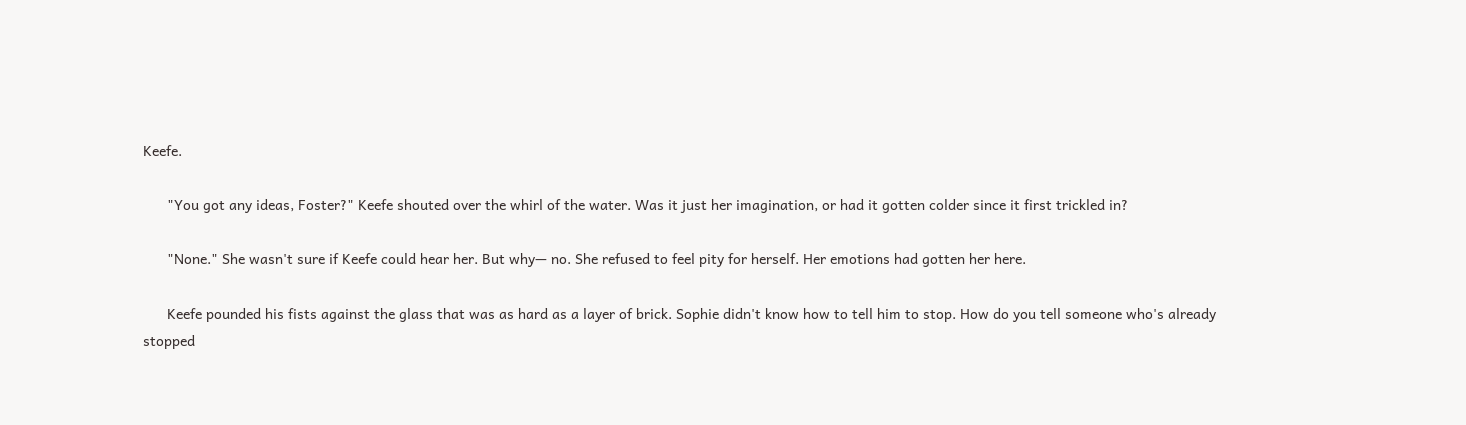Keefe.

      "You got any ideas, Foster?" Keefe shouted over the whirl of the water. Was it just her imagination, or had it gotten colder since it first trickled in?

      "None." She wasn't sure if Keefe could hear her. But why— no. She refused to feel pity for herself. Her emotions had gotten her here.

      Keefe pounded his fists against the glass that was as hard as a layer of brick. Sophie didn't know how to tell him to stop. How do you tell someone who's already stopped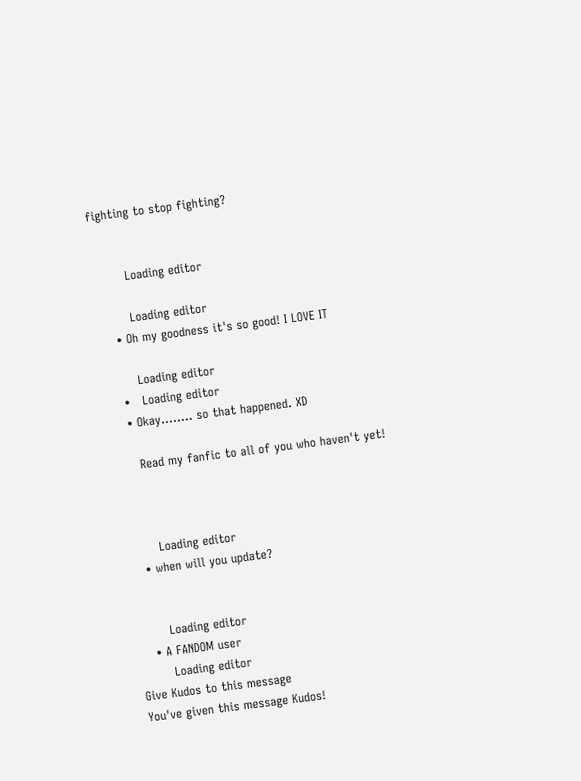fighting to stop fighting?


        Loading editor

        Loading editor
    • Oh my goodness it's so good! I LOVE IT

        Loading editor
    •   Loading editor
    • Okay........ so that happened. XD

      Read my fanfic to all of you who haven't yet!



        Loading editor
    • when will you update?


        Loading editor
    • A FANDOM user
        Loading editor
Give Kudos to this message
You've given this message Kudos!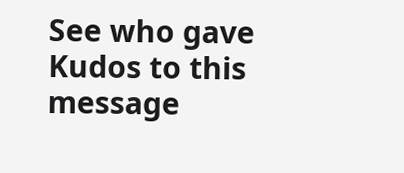See who gave Kudos to this message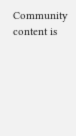Community content is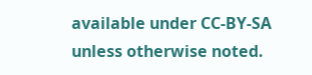available under CC-BY-SA unless otherwise noted.